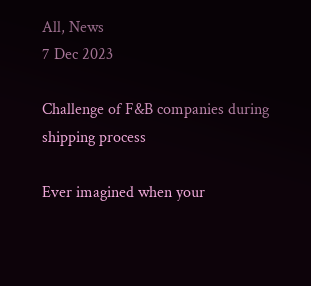All, News
7 Dec 2023

Challenge of F&B companies during shipping process

Ever imagined when your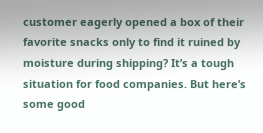customer eagerly opened a box of their favorite snacks only to find it ruined by moisture during shipping? It’s a tough situation for food companies. But here’s some good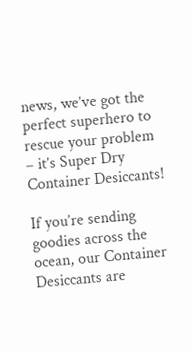news, we’ve got the perfect superhero to rescue your problem – it’s Super Dry Container Desiccants!

If you’re sending goodies across the ocean, our Container Desiccants are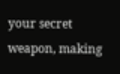your secret weapon, making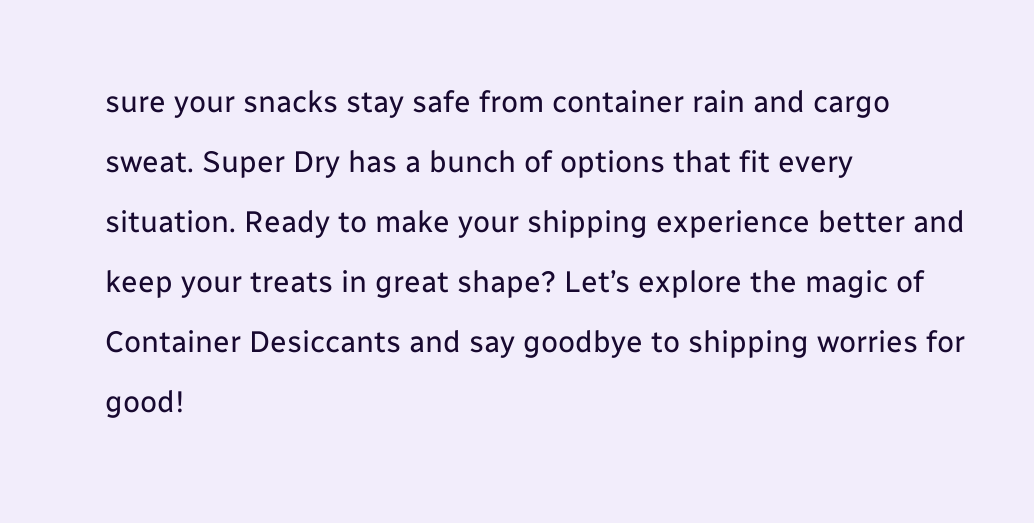sure your snacks stay safe from container rain and cargo sweat. Super Dry has a bunch of options that fit every situation. Ready to make your shipping experience better and keep your treats in great shape? Let’s explore the magic of Container Desiccants and say goodbye to shipping worries for good!